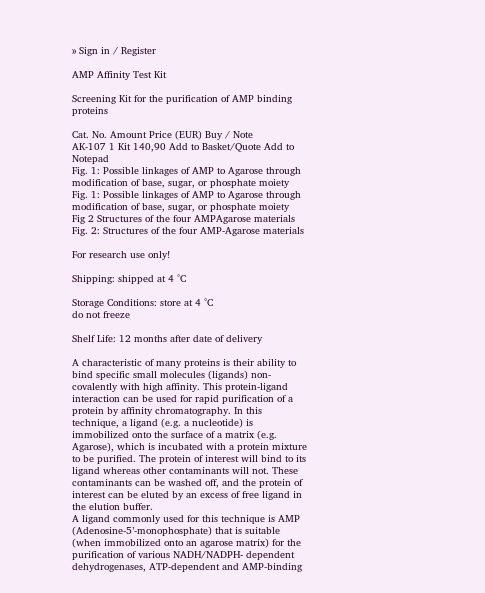» Sign in / Register

AMP Affinity Test Kit

Screening Kit for the purification of AMP binding proteins

Cat. No. Amount Price (EUR) Buy / Note
AK-107 1 Kit 140,90 Add to Basket/Quote Add to Notepad
Fig. 1: Possible linkages of AMP to Agarose through modification of base, sugar, or phosphate moiety
Fig. 1: Possible linkages of AMP to Agarose through modification of base, sugar, or phosphate moiety
Fig 2 Structures of the four AMPAgarose materials
Fig. 2: Structures of the four AMP-Agarose materials

For research use only!

Shipping: shipped at 4 °C

Storage Conditions: store at 4 °C
do not freeze

Shelf Life: 12 months after date of delivery

A characteristic of many proteins is their ability to bind specific small molecules (ligands) non-covalently with high affinity. This protein-ligand interaction can be used for rapid purification of a protein by affinity chromatography. In this technique, a ligand (e.g. a nucleotide) is immobilized onto the surface of a matrix (e.g. Agarose), which is incubated with a protein mixture to be purified. The protein of interest will bind to its ligand whereas other contaminants will not. These contaminants can be washed off, and the protein of interest can be eluted by an excess of free ligand in the elution buffer.
A ligand commonly used for this technique is AMP (Adenosine-5’-monophosphate) that is suitable (when immobilized onto an agarose matrix) for the purification of various NADH/NADPH- dependent dehydrogenases, ATP-dependent and AMP-binding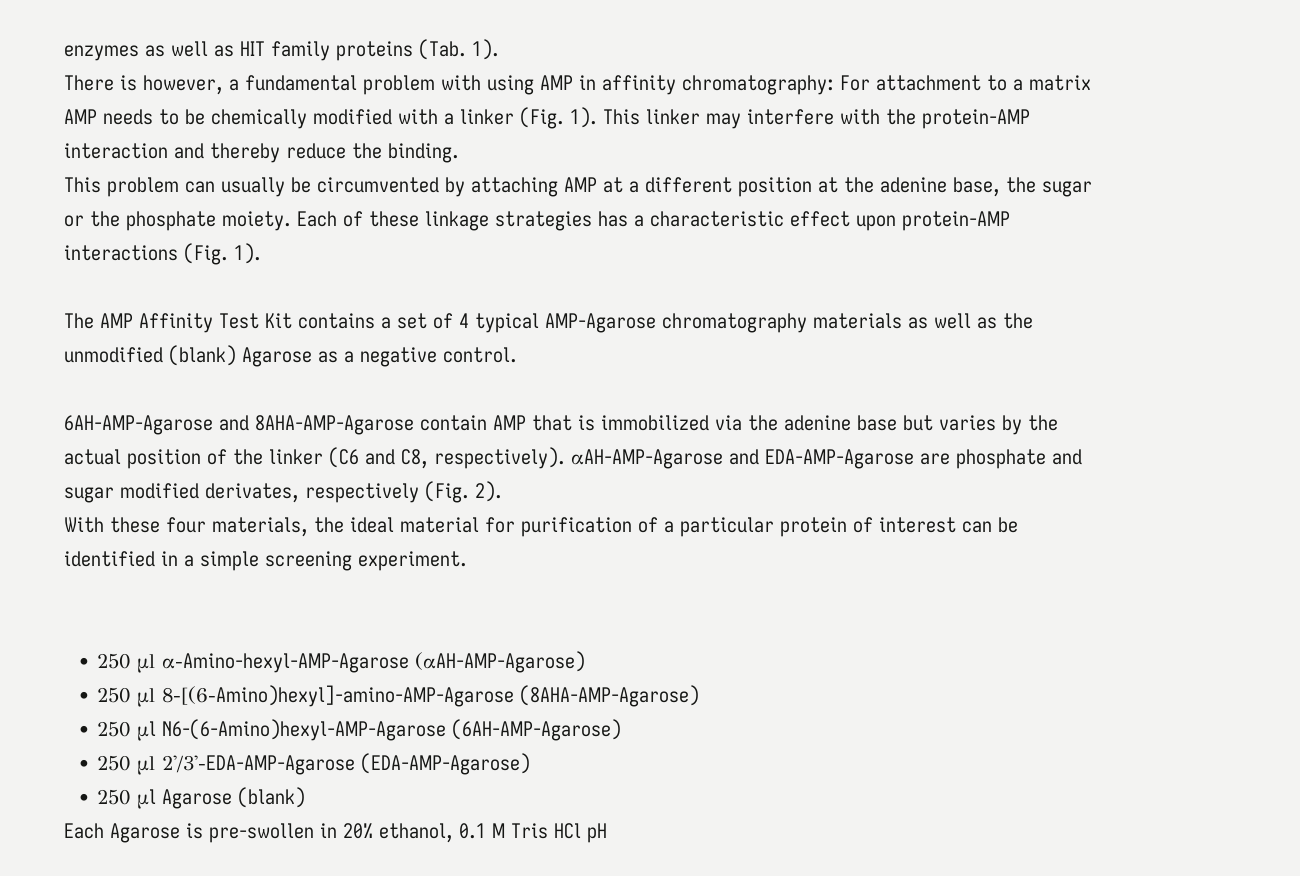enzymes as well as HIT family proteins (Tab. 1).
There is however, a fundamental problem with using AMP in affinity chromatography: For attachment to a matrix AMP needs to be chemically modified with a linker (Fig. 1). This linker may interfere with the protein-AMP interaction and thereby reduce the binding.
This problem can usually be circumvented by attaching AMP at a different position at the adenine base, the sugar or the phosphate moiety. Each of these linkage strategies has a characteristic effect upon protein-AMP interactions (Fig. 1).

The AMP Affinity Test Kit contains a set of 4 typical AMP-Agarose chromatography materials as well as the unmodified (blank) Agarose as a negative control.

6AH-AMP-Agarose and 8AHA-AMP-Agarose contain AMP that is immobilized via the adenine base but varies by the actual position of the linker (C6 and C8, respectively). αAH-AMP-Agarose and EDA-AMP-Agarose are phosphate and sugar modified derivates, respectively (Fig. 2).
With these four materials, the ideal material for purification of a particular protein of interest can be identified in a simple screening experiment.


  • 250 μl α-Amino-hexyl-AMP-Agarose (αAH-AMP-Agarose)
  • 250 μl 8-[(6-Amino)hexyl]-amino-AMP-Agarose (8AHA-AMP-Agarose)
  • 250 μl N6-(6-Amino)hexyl-AMP-Agarose (6AH-AMP-Agarose)
  • 250 μl 2'/3'-EDA-AMP-Agarose (EDA-AMP-Agarose)
  • 250 μl Agarose (blank)
Each Agarose is pre-swollen in 20% ethanol, 0.1 M Tris HCl pH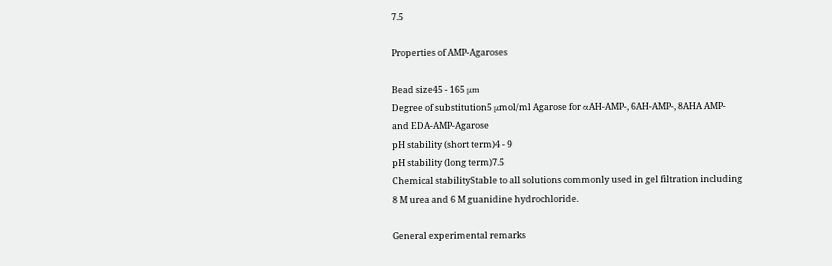7.5

Properties of AMP-Agaroses

Bead size45 - 165 μm
Degree of substitution5 μmol/ml Agarose for αAH-AMP-, 6AH-AMP-, 8AHA AMP- and EDA-AMP-Agarose
pH stability (short term)4 - 9
pH stability (long term)7.5
Chemical stabilityStable to all solutions commonly used in gel filtration including 8 M urea and 6 M guanidine hydrochloride.

General experimental remarks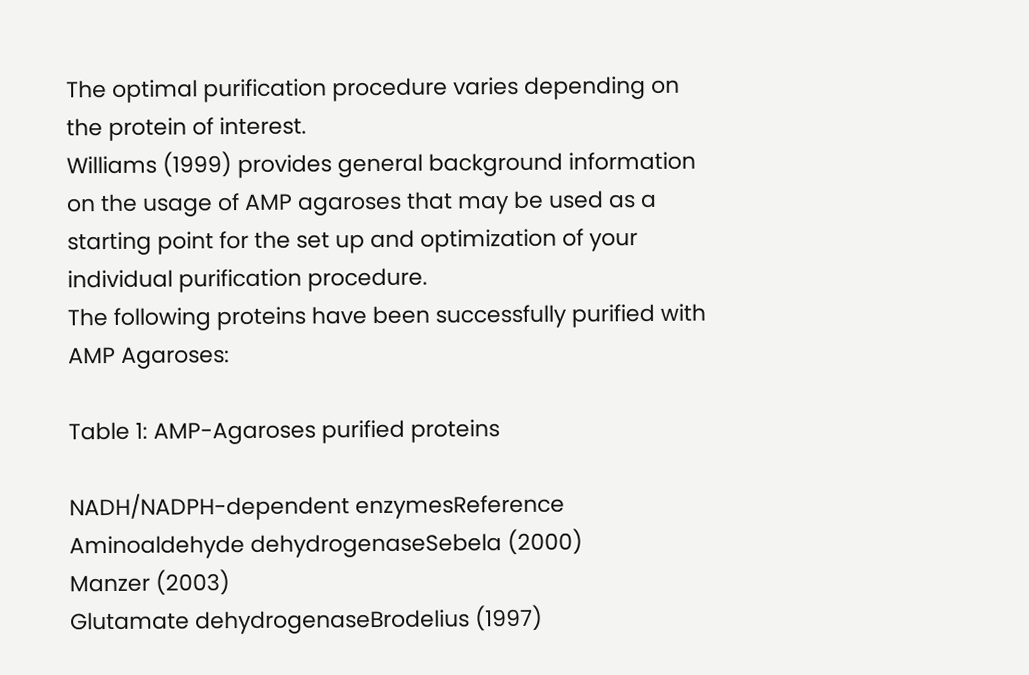The optimal purification procedure varies depending on the protein of interest.
Williams (1999) provides general background information on the usage of AMP agaroses that may be used as a starting point for the set up and optimization of your individual purification procedure.
The following proteins have been successfully purified with AMP Agaroses:

Table 1: AMP-Agaroses purified proteins

NADH/NADPH-dependent enzymesReference
Aminoaldehyde dehydrogenaseSebela (2000)
Manzer (2003)
Glutamate dehydrogenaseBrodelius (1997)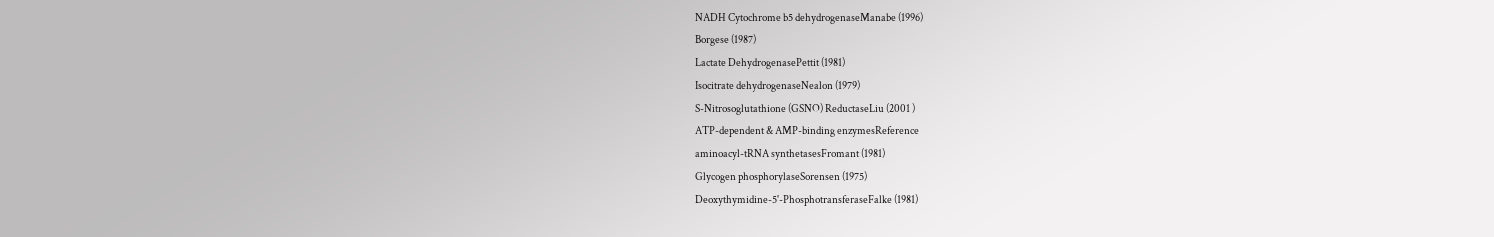NADH Cytochrome b5 dehydrogenaseManabe (1996)
Borgese (1987)
Lactate DehydrogenasePettit (1981)
Isocitrate dehydrogenaseNealon (1979)
S-Nitrosoglutathione (GSNO) ReductaseLiu (2001 )
ATP-dependent & AMP-binding enzymesReference
aminoacyl-tRNA synthetasesFromant (1981)
Glycogen phosphorylaseSorensen (1975)
Deoxythymidine-5'-PhosphotransferaseFalke (1981)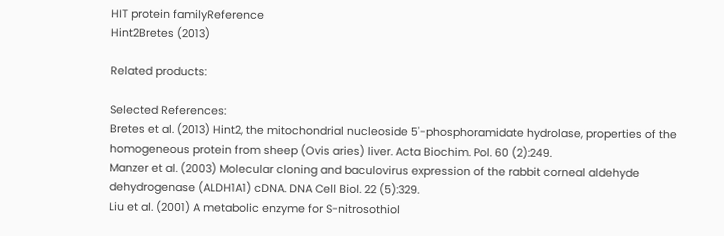HIT protein familyReference
Hint2Bretes (2013)

Related products:

Selected References:
Bretes et al. (2013) Hint2, the mitochondrial nucleoside 5'-phosphoramidate hydrolase, properties of the homogeneous protein from sheep (Ovis aries) liver. Acta Biochim. Pol. 60 (2):249.
Manzer et al. (2003) Molecular cloning and baculovirus expression of the rabbit corneal aldehyde dehydrogenase (ALDH1A1) cDNA. DNA Cell Biol. 22 (5):329.
Liu et al. (2001) A metabolic enzyme for S-nitrosothiol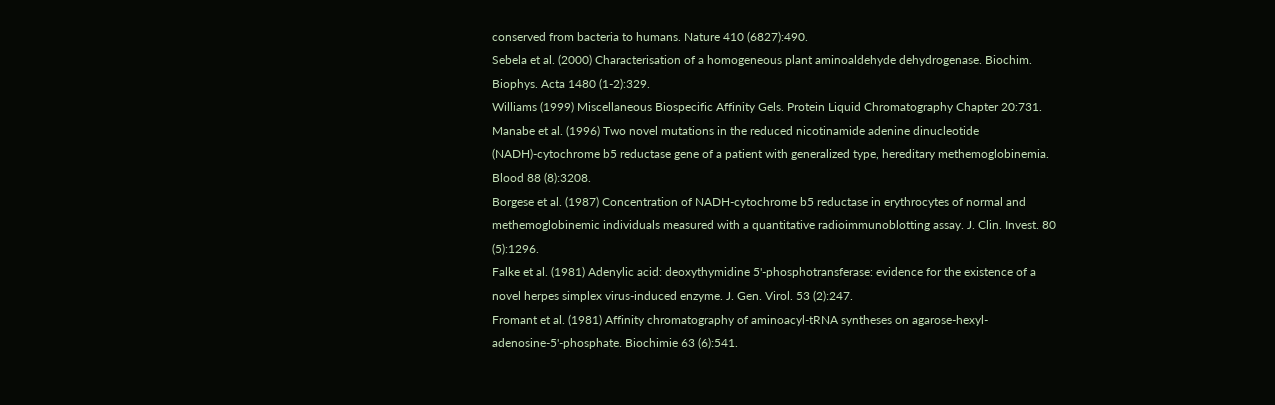conserved from bacteria to humans. Nature 410 (6827):490.
Sebela et al. (2000) Characterisation of a homogeneous plant aminoaldehyde dehydrogenase. Biochim. Biophys. Acta 1480 (1-2):329.
Williams (1999) Miscellaneous Biospecific Affinity Gels. Protein Liquid Chromatography Chapter 20:731.
Manabe et al. (1996) Two novel mutations in the reduced nicotinamide adenine dinucleotide (NADH)-cytochrome b5 reductase gene of a patient with generalized type, hereditary methemoglobinemia. Blood 88 (8):3208.
Borgese et al. (1987) Concentration of NADH-cytochrome b5 reductase in erythrocytes of normal and methemoglobinemic individuals measured with a quantitative radioimmunoblotting assay. J. Clin. Invest. 80 (5):1296.
Falke et al. (1981) Adenylic acid: deoxythymidine 5'-phosphotransferase: evidence for the existence of a novel herpes simplex virus-induced enzyme. J. Gen. Virol. 53 (2):247.
Fromant et al. (1981) Affinity chromatography of aminoacyl-tRNA syntheses on agarose-hexyl-adenosine-5'-phosphate. Biochimie 63 (6):541.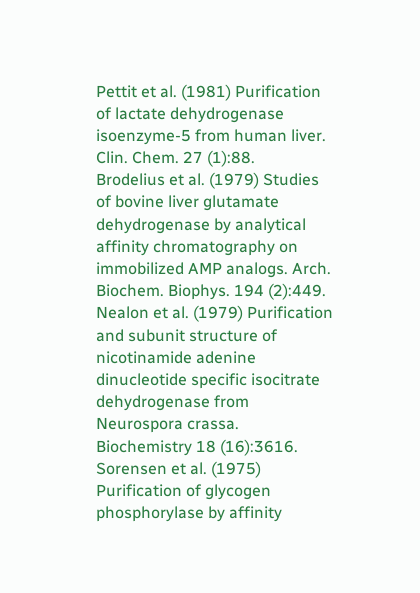Pettit et al. (1981) Purification of lactate dehydrogenase isoenzyme-5 from human liver. Clin. Chem. 27 (1):88.
Brodelius et al. (1979) Studies of bovine liver glutamate dehydrogenase by analytical affinity chromatography on immobilized AMP analogs. Arch. Biochem. Biophys. 194 (2):449.
Nealon et al. (1979) Purification and subunit structure of nicotinamide adenine dinucleotide specific isocitrate dehydrogenase from Neurospora crassa. Biochemistry 18 (16):3616.
Sorensen et al. (1975) Purification of glycogen phosphorylase by affinity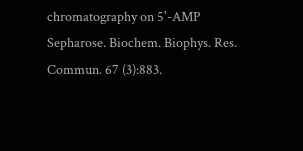chromatography on 5'-AMP Sepharose. Biochem. Biophys. Res. Commun. 67 (3):883.